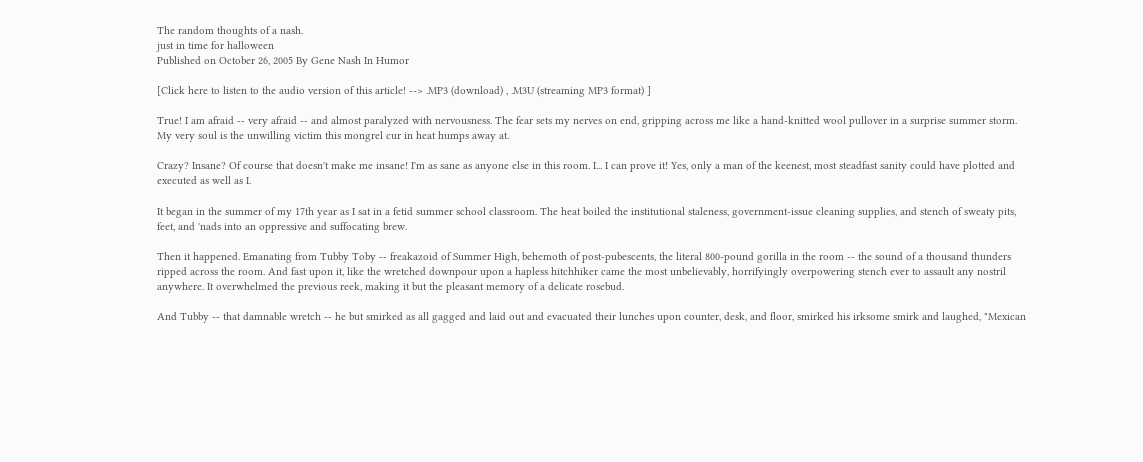The random thoughts of a nash.
just in time for halloween
Published on October 26, 2005 By Gene Nash In Humor

[Click here to listen to the audio version of this article! --> .MP3 (download) , .M3U (streaming MP3 format) ]

True! I am afraid -- very afraid -- and almost paralyzed with nervousness. The fear sets my nerves on end, gripping across me like a hand-knitted wool pullover in a surprise summer storm. My very soul is the unwilling victim this mongrel cur in heat humps away at.

Crazy? Insane? Of course that doesn't make me insane! I'm as sane as anyone else in this room. I... I can prove it! Yes, only a man of the keenest, most steadfast sanity could have plotted and executed as well as I.

It began in the summer of my 17th year as I sat in a fetid summer school classroom. The heat boiled the institutional staleness, government-issue cleaning supplies, and stench of sweaty pits, feet, and 'nads into an oppressive and suffocating brew.

Then it happened. Emanating from Tubby Toby -- freakazoid of Summer High, behemoth of post-pubescents, the literal 800-pound gorilla in the room -- the sound of a thousand thunders ripped across the room. And fast upon it, like the wretched downpour upon a hapless hitchhiker came the most unbelievably, horrifyingly overpowering stench ever to assault any nostril anywhere. It overwhelmed the previous reek, making it but the pleasant memory of a delicate rosebud.

And Tubby -- that damnable wretch -- he but smirked as all gagged and laid out and evacuated their lunches upon counter, desk, and floor, smirked his irksome smirk and laughed, "Mexican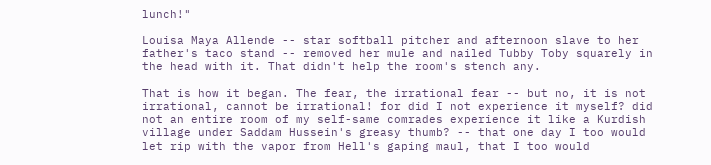lunch!"

Louisa Maya Allende -- star softball pitcher and afternoon slave to her father's taco stand -- removed her mule and nailed Tubby Toby squarely in the head with it. That didn't help the room's stench any.

That is how it began. The fear, the irrational fear -- but no, it is not irrational, cannot be irrational! for did I not experience it myself? did not an entire room of my self-same comrades experience it like a Kurdish village under Saddam Hussein's greasy thumb? -- that one day I too would let rip with the vapor from Hell's gaping maul, that I too would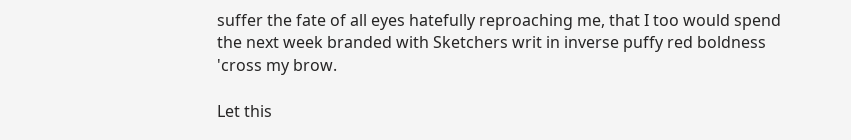suffer the fate of all eyes hatefully reproaching me, that I too would spend the next week branded with Sketchers writ in inverse puffy red boldness 'cross my brow.

Let this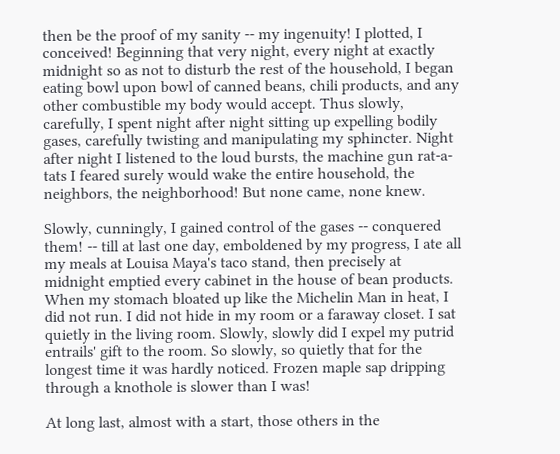then be the proof of my sanity -- my ingenuity! I plotted, I conceived! Beginning that very night, every night at exactly midnight so as not to disturb the rest of the household, I began eating bowl upon bowl of canned beans, chili products, and any other combustible my body would accept. Thus slowly, carefully, I spent night after night sitting up expelling bodily gases, carefully twisting and manipulating my sphincter. Night after night I listened to the loud bursts, the machine gun rat-a-tats I feared surely would wake the entire household, the neighbors, the neighborhood! But none came, none knew.

Slowly, cunningly, I gained control of the gases -- conquered them! -- till at last one day, emboldened by my progress, I ate all my meals at Louisa Maya's taco stand, then precisely at midnight emptied every cabinet in the house of bean products. When my stomach bloated up like the Michelin Man in heat, I did not run. I did not hide in my room or a faraway closet. I sat quietly in the living room. Slowly, slowly did I expel my putrid entrails' gift to the room. So slowly, so quietly that for the longest time it was hardly noticed. Frozen maple sap dripping through a knothole is slower than I was!

At long last, almost with a start, those others in the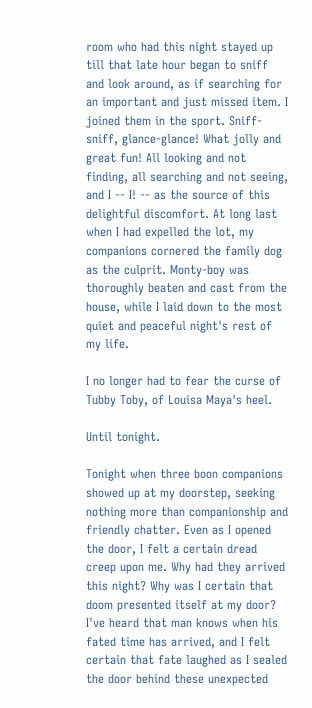room who had this night stayed up till that late hour began to sniff and look around, as if searching for an important and just missed item. I joined them in the sport. Sniff-sniff, glance-glance! What jolly and great fun! All looking and not finding, all searching and not seeing, and I -- I! -- as the source of this delightful discomfort. At long last when I had expelled the lot, my companions cornered the family dog as the culprit. Monty-boy was thoroughly beaten and cast from the house, while I laid down to the most quiet and peaceful night's rest of my life.

I no longer had to fear the curse of Tubby Toby, of Louisa Maya's heel.

Until tonight.

Tonight when three boon companions showed up at my doorstep, seeking nothing more than companionship and friendly chatter. Even as I opened the door, I felt a certain dread creep upon me. Why had they arrived this night? Why was I certain that doom presented itself at my door? I've heard that man knows when his fated time has arrived, and I felt certain that fate laughed as I sealed the door behind these unexpected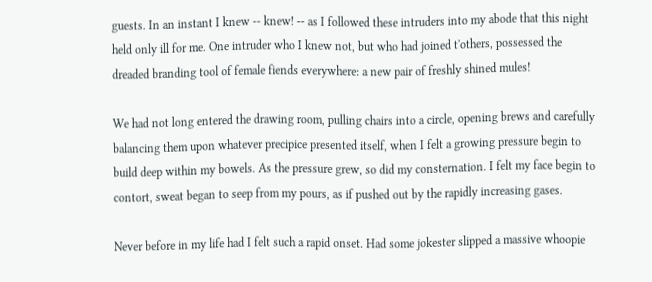guests. In an instant I knew -- knew! -- as I followed these intruders into my abode that this night held only ill for me. One intruder who I knew not, but who had joined t'others, possessed the dreaded branding tool of female fiends everywhere: a new pair of freshly shined mules!

We had not long entered the drawing room, pulling chairs into a circle, opening brews and carefully balancing them upon whatever precipice presented itself, when I felt a growing pressure begin to build deep within my bowels. As the pressure grew, so did my consternation. I felt my face begin to contort, sweat began to seep from my pours, as if pushed out by the rapidly increasing gases.

Never before in my life had I felt such a rapid onset. Had some jokester slipped a massive whoopie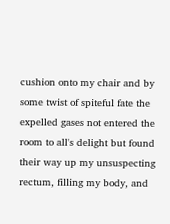cushion onto my chair and by some twist of spiteful fate the expelled gases not entered the room to all's delight but found their way up my unsuspecting rectum, filling my body, and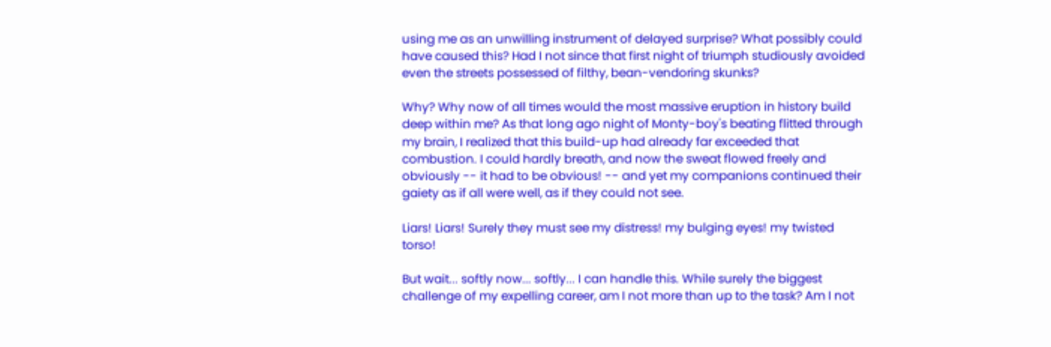using me as an unwilling instrument of delayed surprise? What possibly could have caused this? Had I not since that first night of triumph studiously avoided even the streets possessed of filthy, bean-vendoring skunks?

Why? Why now of all times would the most massive eruption in history build deep within me? As that long ago night of Monty-boy's beating flitted through my brain, I realized that this build-up had already far exceeded that combustion. I could hardly breath, and now the sweat flowed freely and obviously -- it had to be obvious! -- and yet my companions continued their gaiety as if all were well, as if they could not see.

Liars! Liars! Surely they must see my distress! my bulging eyes! my twisted torso!

But wait... softly now... softly... I can handle this. While surely the biggest challenge of my expelling career, am I not more than up to the task? Am I not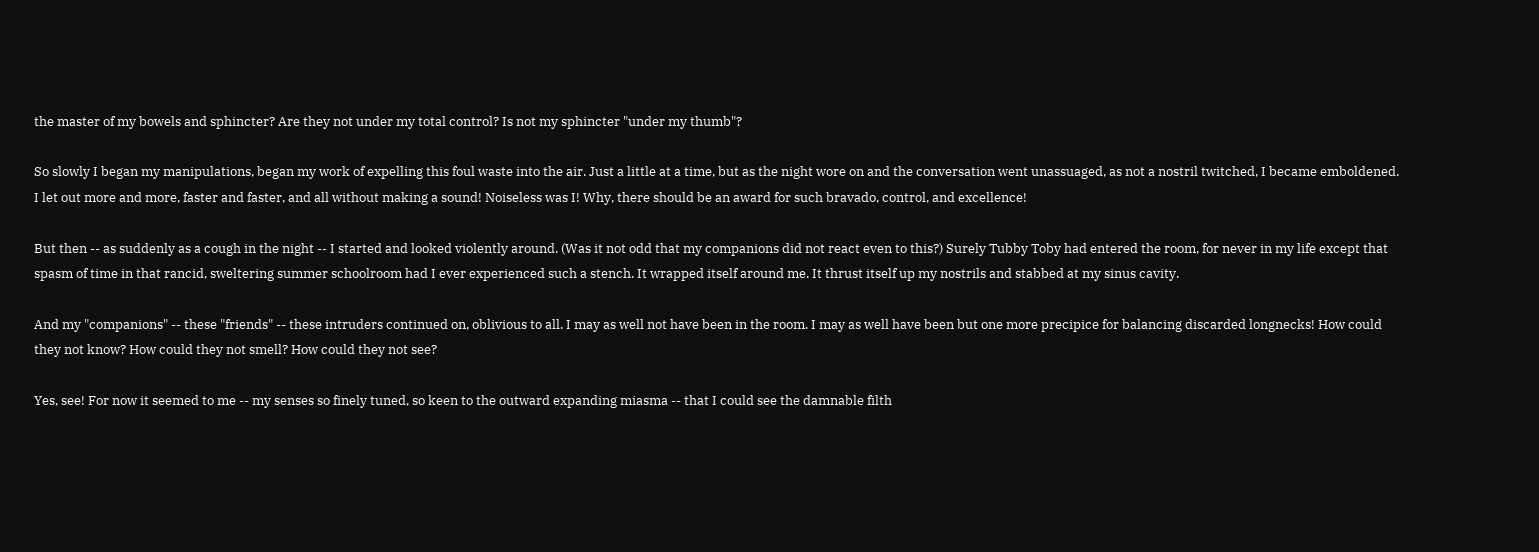the master of my bowels and sphincter? Are they not under my total control? Is not my sphincter "under my thumb"?

So slowly I began my manipulations, began my work of expelling this foul waste into the air. Just a little at a time, but as the night wore on and the conversation went unassuaged, as not a nostril twitched, I became emboldened. I let out more and more, faster and faster, and all without making a sound! Noiseless was I! Why, there should be an award for such bravado, control, and excellence!

But then -- as suddenly as a cough in the night -- I started and looked violently around. (Was it not odd that my companions did not react even to this?) Surely Tubby Toby had entered the room, for never in my life except that spasm of time in that rancid, sweltering summer schoolroom had I ever experienced such a stench. It wrapped itself around me. It thrust itself up my nostrils and stabbed at my sinus cavity.

And my "companions" -- these "friends" -- these intruders continued on, oblivious to all. I may as well not have been in the room. I may as well have been but one more precipice for balancing discarded longnecks! How could they not know? How could they not smell? How could they not see?

Yes, see! For now it seemed to me -- my senses so finely tuned, so keen to the outward expanding miasma -- that I could see the damnable filth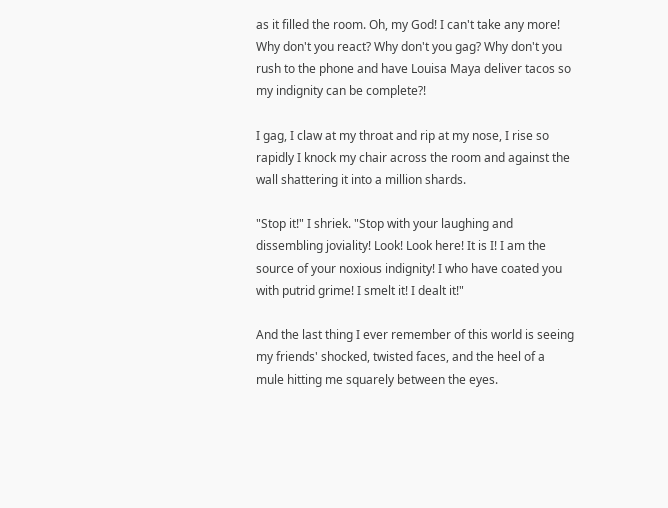as it filled the room. Oh, my God! I can't take any more! Why don't you react? Why don't you gag? Why don't you rush to the phone and have Louisa Maya deliver tacos so my indignity can be complete?!

I gag, I claw at my throat and rip at my nose, I rise so rapidly I knock my chair across the room and against the wall shattering it into a million shards.

"Stop it!" I shriek. "Stop with your laughing and dissembling joviality! Look! Look here! It is I! I am the source of your noxious indignity! I who have coated you with putrid grime! I smelt it! I dealt it!"

And the last thing I ever remember of this world is seeing my friends' shocked, twisted faces, and the heel of a mule hitting me squarely between the eyes.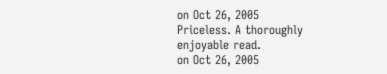on Oct 26, 2005
Priceless. A thoroughly enjoyable read.
on Oct 26, 2005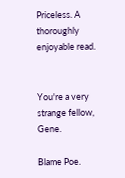Priceless. A thoroughly enjoyable read.


You're a very strange fellow, Gene.

Blame Poe.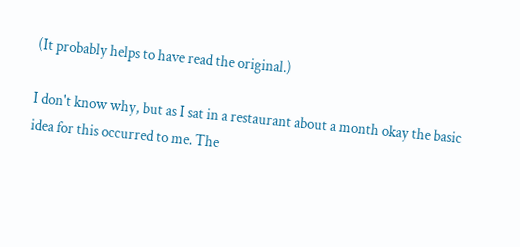(It probably helps to have read the original.)

I don't know why, but as I sat in a restaurant about a month okay the basic idea for this occurred to me. The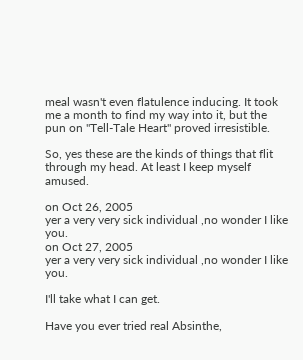meal wasn't even flatulence inducing. It took me a month to find my way into it, but the pun on "Tell-Tale Heart" proved irresistible.

So, yes these are the kinds of things that flit through my head. At least I keep myself amused.

on Oct 26, 2005
yer a very very sick individual ,no wonder I like you.
on Oct 27, 2005
yer a very very sick individual ,no wonder I like you.

I'll take what I can get.

Have you ever tried real Absinthe,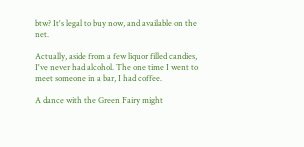btw? It's legal to buy now, and available on the net.

Actually, aside from a few liquor filled candies, I've never had alcohol. The one time I went to meet someone in a bar, I had coffee.

A dance with the Green Fairy might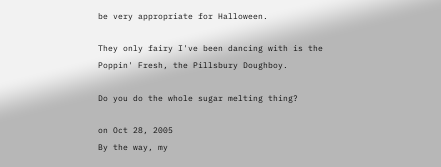be very appropriate for Halloween.

They only fairy I've been dancing with is the Poppin' Fresh, the Pillsbury Doughboy.

Do you do the whole sugar melting thing?

on Oct 28, 2005
By the way, my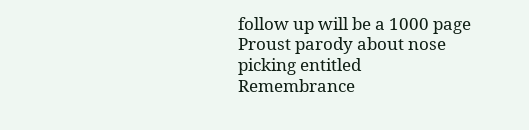follow up will be a 1000 page Proust parody about nose picking entitled Remembrance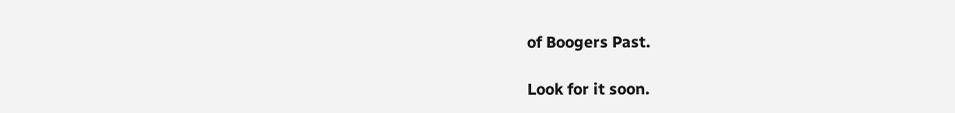of Boogers Past.

Look for it soon.